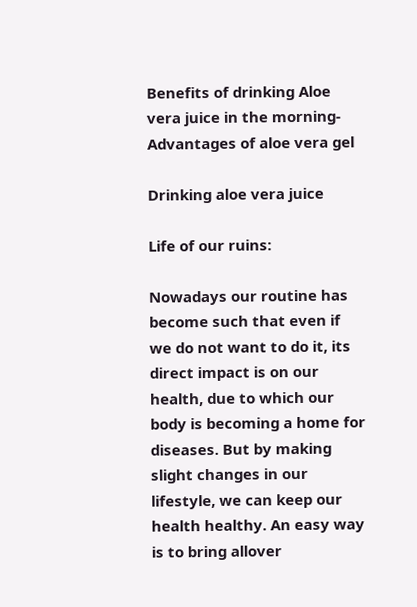Benefits of drinking Aloe vera juice in the morning-Advantages of aloe vera gel

Drinking aloe vera juice

Life of our ruins:

Nowadays our routine has become such that even if we do not want to do it, its direct impact is on our health, due to which our body is becoming a home for diseases. But by making slight changes in our lifestyle, we can keep our health healthy. An easy way is to bring allover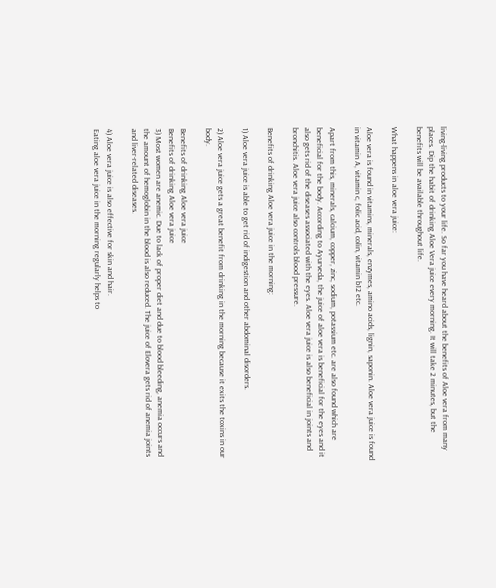living-living products to your life. So far you have heard about the benefits of Aloe vera from many places. Dip the habit of drinking Aloe Vera juice every morning. It will take 2 minutes, but the benefits will be available throughout life.

What happens in aloe vera juice:

Aloe vera is found in vitamins, minerals, enzymes, amino acids, lignin, saponin. Aloe vera juice is found in vitamin A, vitamin c, folic acid, colin, vitamin b12 etc.

Apart from this, minerals, calcium, copper, zinc, sodium, potassium etc. are also found which are beneficial for the body. According to Ayurveda, the juice of aloe vera is beneficial for the eyes and it also gets rid of the diseases associated with the eyes. Aloe vera juice is also beneficial in joints and bronchitis. Aloe vera juice also controls blood pressure.

Benefits of drinking Aloe vera juice in the morning:

1) Aloe vera juice is able to get rid of indigestion and other abdominal disorders.

2) Aloe vera juice gets a great benefit from drinking in the morning because it exits the toxins in our body.

Benefits of drinking Aloe vera juice
Benefits of drinking Aloe vera juice
3) Most women are anemic. Due to lack of proper diet and due to blood bleeding, anemia occurs and the amount of hemoglobin in the blood is also reduced. The juice of Elovera gets rid of anemia joints and liver-related diseases.

4) Aloe vera juice is also effective for skin and hair.
Eating aloe vera juice in the morning regularly helps to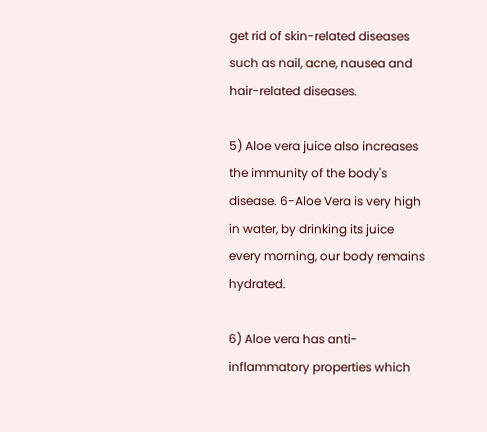get rid of skin-related diseases such as nail, acne, nausea and hair-related diseases.

5) Aloe vera juice also increases the immunity of the body's disease. 6-Aloe Vera is very high in water, by drinking its juice every morning, our body remains hydrated.

6) Aloe vera has anti-inflammatory properties which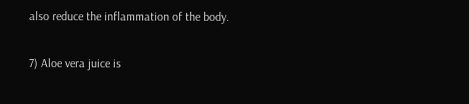also reduce the inflammation of the body.

7) Aloe vera juice is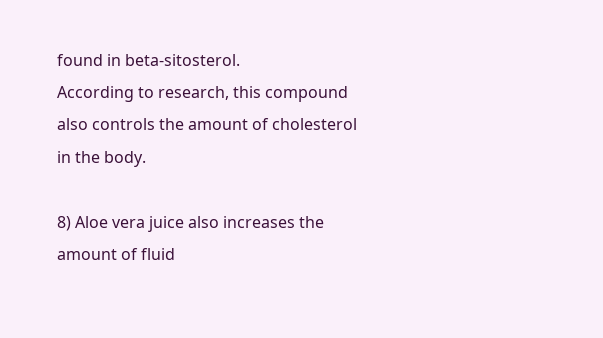found in beta-sitosterol.
According to research, this compound also controls the amount of cholesterol in the body.

8) Aloe vera juice also increases the amount of fluid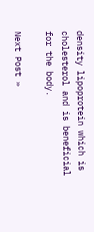density lipoprotein which is cholesterol and is beneficial for the body.

Next Post »